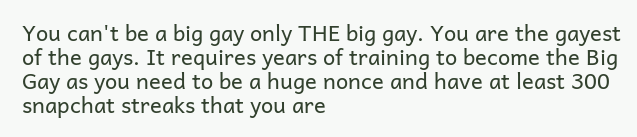You can't be a big gay only THE big gay. You are the gayest of the gays. It requires years of training to become the Big Gay as you need to be a huge nonce and have at least 300 snapchat streaks that you are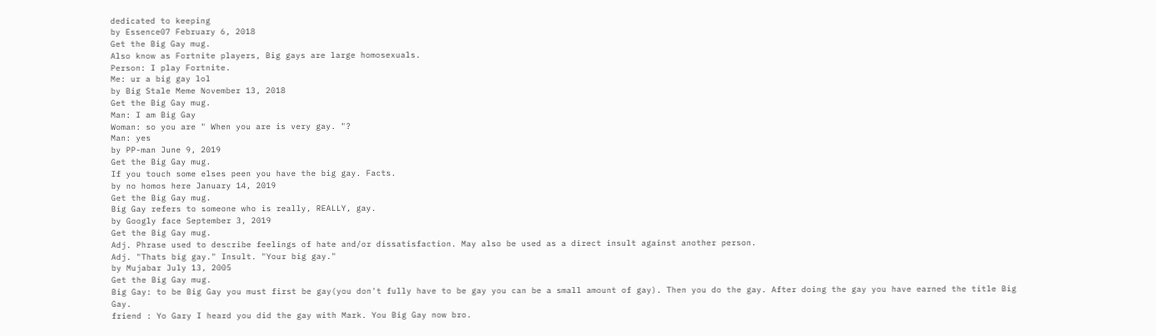dedicated to keeping
by Essence07 February 6, 2018
Get the Big Gay mug.
Also know as Fortnite players, Big gays are large homosexuals.
Person: I play Fortnite.
Me: ur a big gay lol
by Big Stale Meme November 13, 2018
Get the Big Gay mug.
Man: I am Big Gay
Woman: so you are " When you are is very gay. "?
Man: yes
by PP-man June 9, 2019
Get the Big Gay mug.
If you touch some elses peen you have the big gay. Facts.
by no homos here January 14, 2019
Get the Big Gay mug.
Big Gay refers to someone who is really, REALLY, gay.
by Googly face September 3, 2019
Get the Big Gay mug.
Adj. Phrase used to describe feelings of hate and/or dissatisfaction. May also be used as a direct insult against another person.
Adj. "Thats big gay." Insult. "Your big gay."
by Mujabar July 13, 2005
Get the Big Gay mug.
Big Gay: to be Big Gay you must first be gay(you don't fully have to be gay you can be a small amount of gay). Then you do the gay. After doing the gay you have earned the title Big Gay.
friend : Yo Gary I heard you did the gay with Mark. You Big Gay now bro.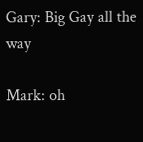Gary: Big Gay all the way

Mark: oh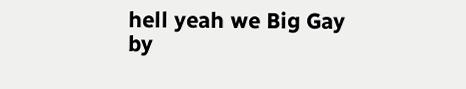hell yeah we Big Gay
by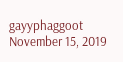gayyphaggoot November 15, 2019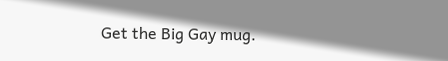Get the Big Gay mug.